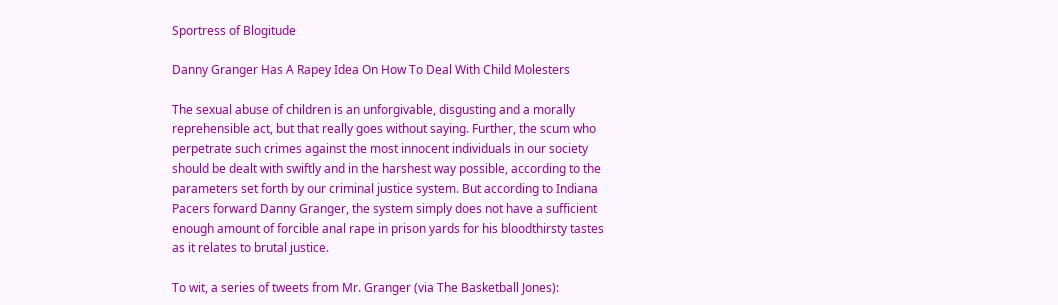Sportress of Blogitude

Danny Granger Has A Rapey Idea On How To Deal With Child Molesters

The sexual abuse of children is an unforgivable, disgusting and a morally reprehensible act, but that really goes without saying. Further, the scum who perpetrate such crimes against the most innocent individuals in our society should be dealt with swiftly and in the harshest way possible, according to the parameters set forth by our criminal justice system. But according to Indiana Pacers forward Danny Granger, the system simply does not have a sufficient enough amount of forcible anal rape in prison yards for his bloodthirsty tastes as it relates to brutal justice.

To wit, a series of tweets from Mr. Granger (via The Basketball Jones):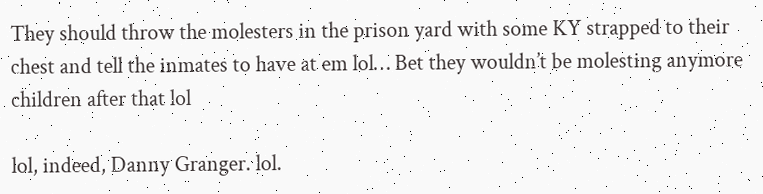They should throw the molesters in the prison yard with some KY strapped to their chest and tell the inmates to have at em lol… Bet they wouldn’t be molesting anymore children after that lol

lol, indeed, Danny Granger. lol.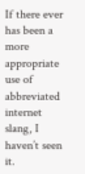If there ever has been a more appropriate use of abbreviated internet slang, I haven’t seen it.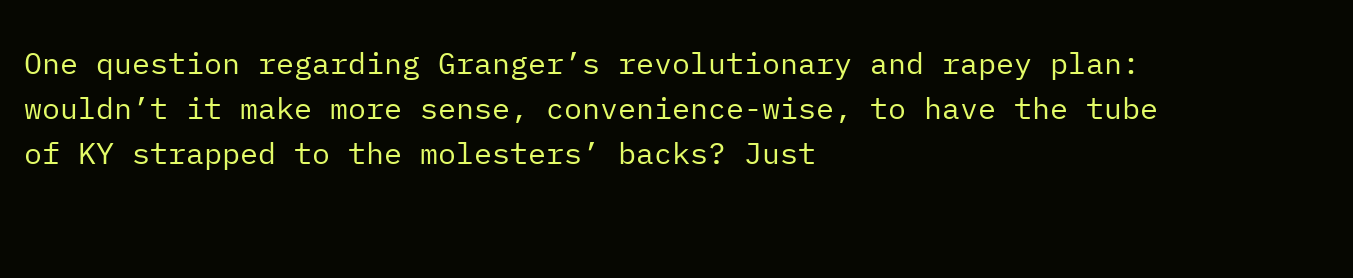One question regarding Granger’s revolutionary and rapey plan: wouldn’t it make more sense, convenience-wise, to have the tube of KY strapped to the molesters’ backs? Just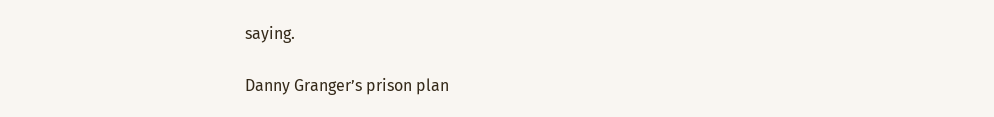saying.

Danny Granger’s prison plan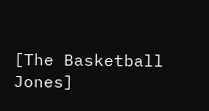[The Basketball Jones]